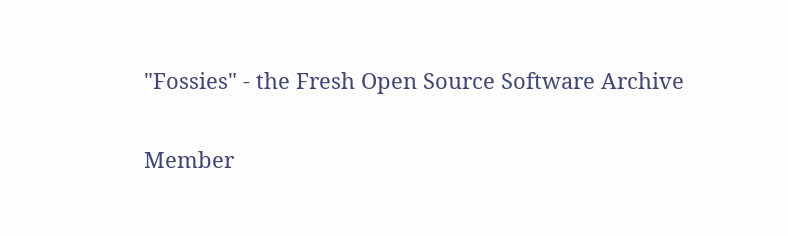"Fossies" - the Fresh Open Source Software Archive

Member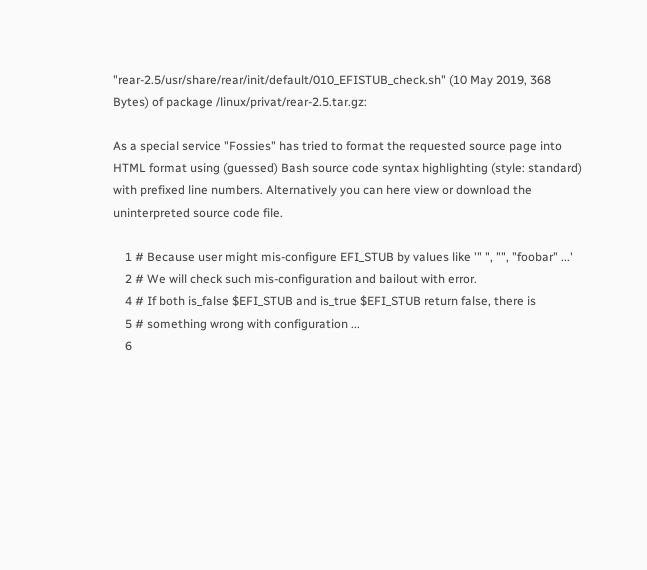"rear-2.5/usr/share/rear/init/default/010_EFISTUB_check.sh" (10 May 2019, 368 Bytes) of package /linux/privat/rear-2.5.tar.gz:

As a special service "Fossies" has tried to format the requested source page into HTML format using (guessed) Bash source code syntax highlighting (style: standard) with prefixed line numbers. Alternatively you can here view or download the uninterpreted source code file.

    1 # Because user might mis-configure EFI_STUB by values like '" ", "", "foobar" ...'
    2 # We will check such mis-configuration and bailout with error.
    4 # If both is_false $EFI_STUB and is_true $EFI_STUB return false, there is
    5 # something wrong with configuration ...
    6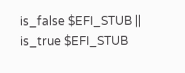is_false $EFI_STUB || is_true $EFI_STUB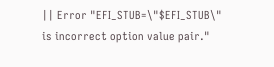|| Error "EFI_STUB=\"$EFI_STUB\" is incorrect option value pair."